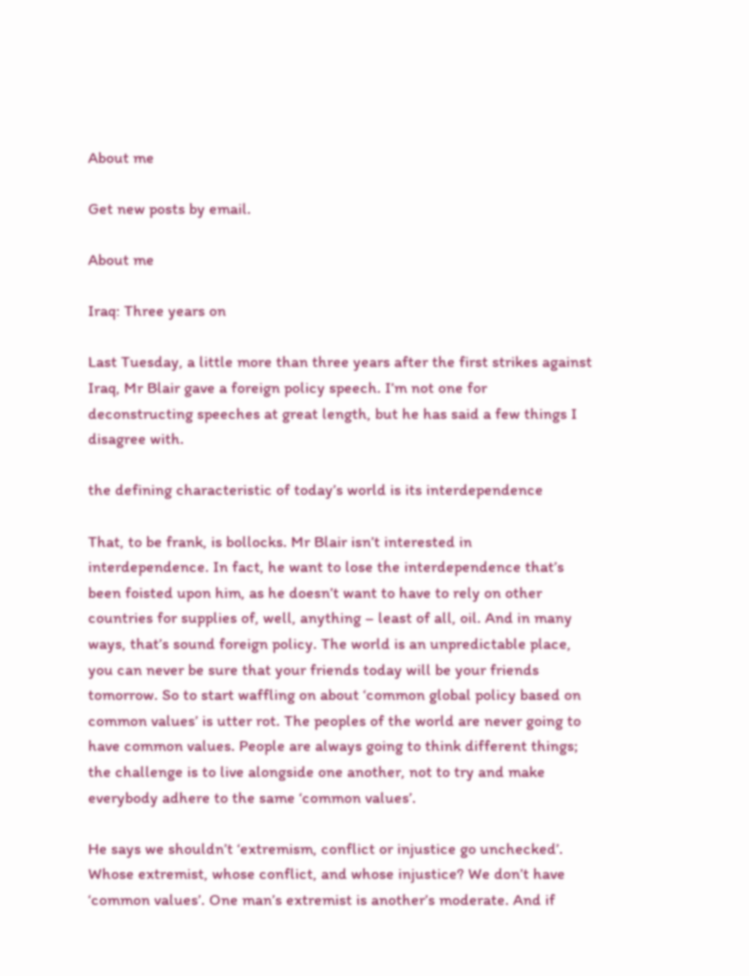About me

Get new posts by email.

About me

Iraq: Three years on

Last Tuesday, a little more than three years after the first strikes against Iraq, Mr Blair gave a foreign policy speech. I’m not one for deconstructing speeches at great length, but he has said a few things I disagree with.

the defining characteristic of today’s world is its interdependence

That, to be frank, is bollocks. Mr Blair isn’t interested in interdependence. In fact, he want to lose the interdependence that’s been foisted upon him, as he doesn’t want to have to rely on other countries for supplies of, well, anything – least of all, oil. And in many ways, that’s sound foreign policy. The world is an unpredictable place, you can never be sure that your friends today will be your friends tomorrow. So to start waffling on about ‘common global policy based on common values’ is utter rot. The peoples of the world are never going to have common values. People are always going to think different things; the challenge is to live alongside one another, not to try and make everybody adhere to the same ‘common values’.

He says we shouldn’t ‘extremism, conflict or injustice go unchecked’. Whose extremist, whose conflict, and whose injustice? We don’t have ‘common values’. One man’s extremist is another’s moderate. And if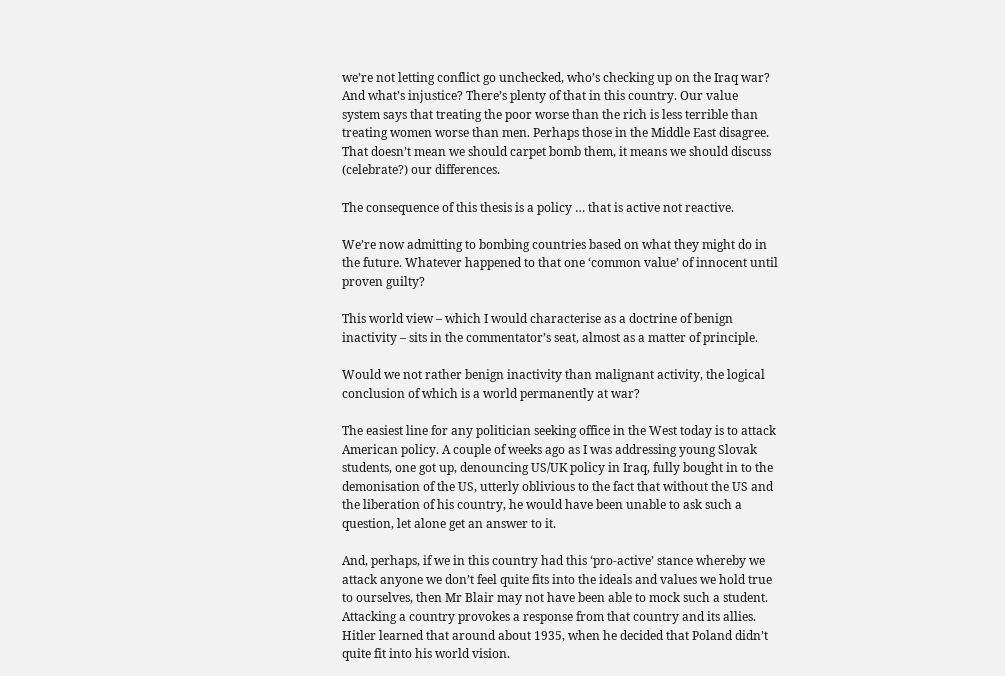we’re not letting conflict go unchecked, who’s checking up on the Iraq war? And what’s injustice? There’s plenty of that in this country. Our value system says that treating the poor worse than the rich is less terrible than treating women worse than men. Perhaps those in the Middle East disagree. That doesn’t mean we should carpet bomb them, it means we should discuss (celebrate?) our differences.

The consequence of this thesis is a policy … that is active not reactive.

We’re now admitting to bombing countries based on what they might do in the future. Whatever happened to that one ‘common value’ of innocent until proven guilty?

This world view – which I would characterise as a doctrine of benign inactivity – sits in the commentator’s seat, almost as a matter of principle.

Would we not rather benign inactivity than malignant activity, the logical conclusion of which is a world permanently at war?

The easiest line for any politician seeking office in the West today is to attack American policy. A couple of weeks ago as I was addressing young Slovak students, one got up, denouncing US/UK policy in Iraq, fully bought in to the demonisation of the US, utterly oblivious to the fact that without the US and the liberation of his country, he would have been unable to ask such a question, let alone get an answer to it.

And, perhaps, if we in this country had this ‘pro-active’ stance whereby we attack anyone we don’t feel quite fits into the ideals and values we hold true to ourselves, then Mr Blair may not have been able to mock such a student. Attacking a country provokes a response from that country and its allies. Hitler learned that around about 1935, when he decided that Poland didn’t quite fit into his world vision.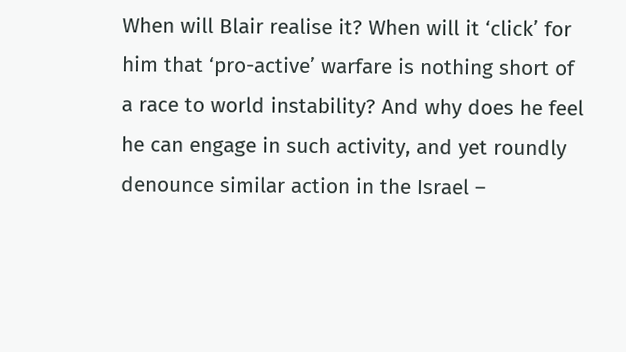When will Blair realise it? When will it ‘click’ for him that ‘pro-active’ warfare is nothing short of a race to world instability? And why does he feel he can engage in such activity, and yet roundly denounce similar action in the Israel –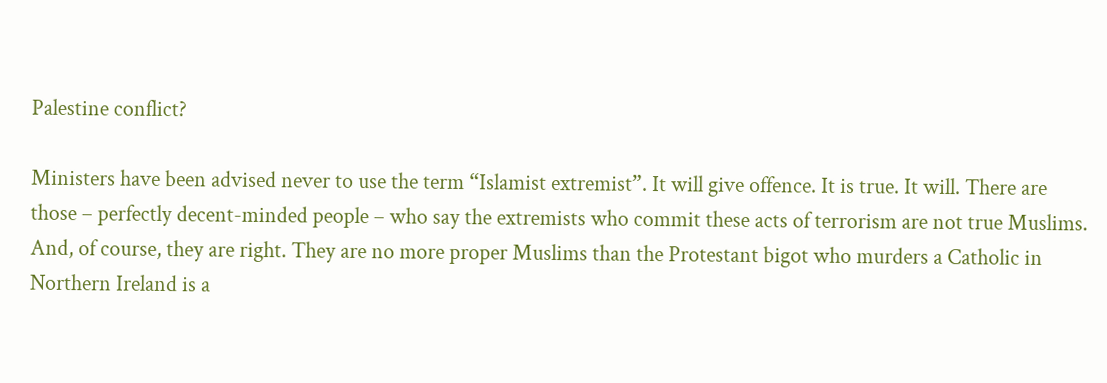Palestine conflict?

Ministers have been advised never to use the term “Islamist extremist”. It will give offence. It is true. It will. There are those – perfectly decent-minded people – who say the extremists who commit these acts of terrorism are not true Muslims. And, of course, they are right. They are no more proper Muslims than the Protestant bigot who murders a Catholic in Northern Ireland is a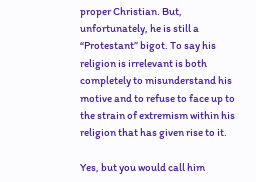proper Christian. But, unfortunately, he is still a “Protestant” bigot. To say his religion is irrelevant is both completely to misunderstand his motive and to refuse to face up to the strain of extremism within his religion that has given rise to it.

Yes, but you would call him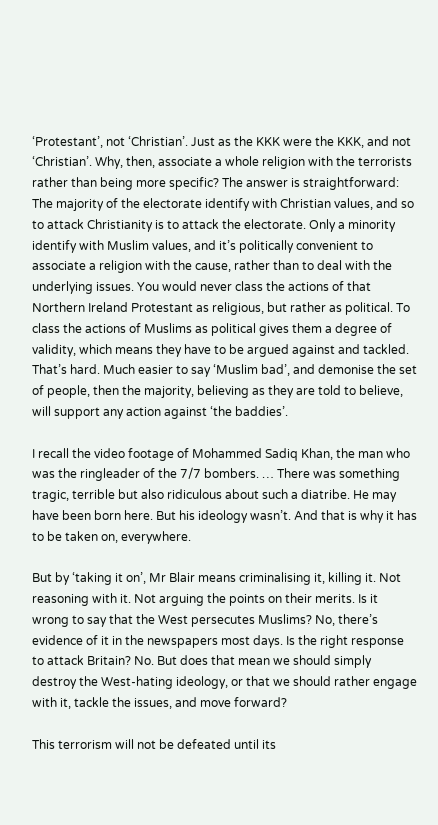‘Protestant’, not ‘Christian’. Just as the KKK were the KKK, and not ‘Christian’. Why, then, associate a whole religion with the terrorists rather than being more specific? The answer is straightforward: The majority of the electorate identify with Christian values, and so to attack Christianity is to attack the electorate. Only a minority identify with Muslim values, and it’s politically convenient to associate a religion with the cause, rather than to deal with the underlying issues. You would never class the actions of that Northern Ireland Protestant as religious, but rather as political. To class the actions of Muslims as political gives them a degree of validity, which means they have to be argued against and tackled. That’s hard. Much easier to say ‘Muslim bad’, and demonise the set of people, then the majority, believing as they are told to believe, will support any action against ‘the baddies’.

I recall the video footage of Mohammed Sadiq Khan, the man who was the ringleader of the 7/7 bombers. … There was something tragic, terrible but also ridiculous about such a diatribe. He may have been born here. But his ideology wasn’t. And that is why it has to be taken on, everywhere.

But by ‘taking it on’, Mr Blair means criminalising it, killing it. Not reasoning with it. Not arguing the points on their merits. Is it wrong to say that the West persecutes Muslims? No, there’s evidence of it in the newspapers most days. Is the right response to attack Britain? No. But does that mean we should simply destroy the West-hating ideology, or that we should rather engage with it, tackle the issues, and move forward?

This terrorism will not be defeated until its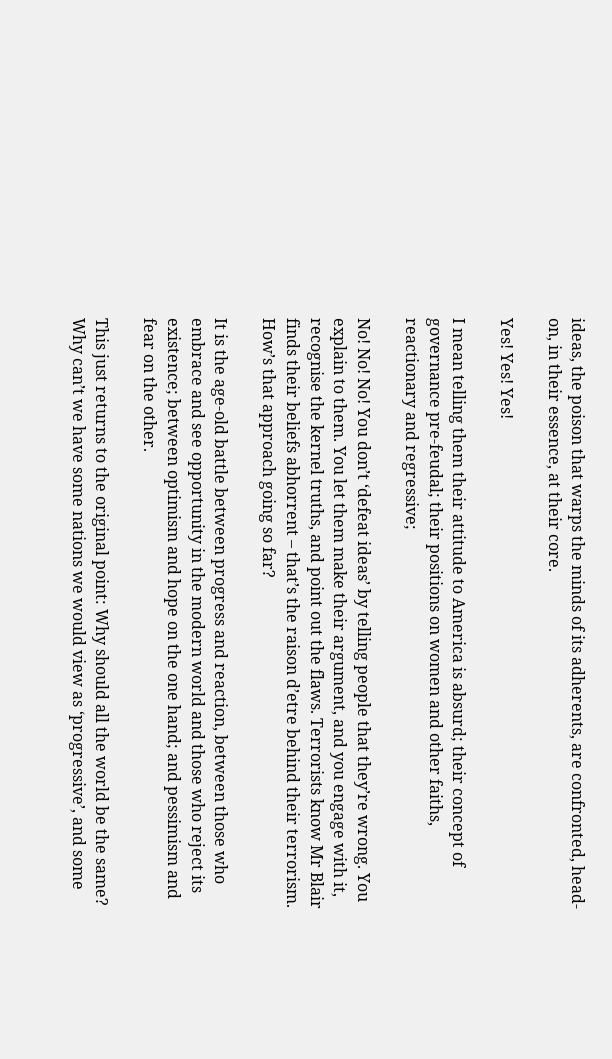ideas, the poison that warps the minds of its adherents, are confronted, head-on, in their essence, at their core.

Yes! Yes! Yes!

I mean telling them their attitude to America is absurd; their concept of governance pre-feudal; their positions on women and other faiths, reactionary and regressive;

No! No! No! You don’t ‘defeat ideas’ by telling people that they’re wrong. You explain to them. You let them make their argument, and you engage with it, recognise the kernel truths, and point out the flaws. Terrorists know Mr Blair finds their beliefs abhorrent – that’s the raison d’etre behind their terrorism. How’s that approach going so far?

It is the age-old battle between progress and reaction, between those who embrace and see opportunity in the modern world and those who reject its existence; between optimism and hope on the one hand; and pessimism and fear on the other.

This just returns to the original point: Why should all the world be the same? Why can’t we have some nations we would view as ‘progressive’, and some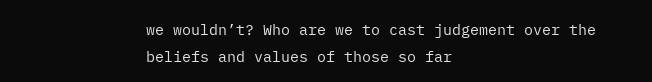we wouldn’t? Who are we to cast judgement over the beliefs and values of those so far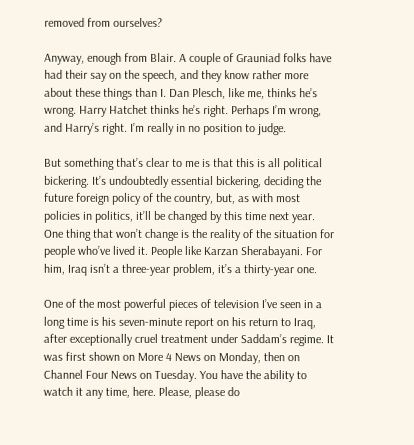removed from ourselves?

Anyway, enough from Blair. A couple of Grauniad folks have had their say on the speech, and they know rather more about these things than I. Dan Plesch, like me, thinks he’s wrong. Harry Hatchet thinks he’s right. Perhaps I’m wrong, and Harry’s right. I’m really in no position to judge.

But something that’s clear to me is that this is all political bickering. It’s undoubtedly essential bickering, deciding the future foreign policy of the country, but, as with most policies in politics, it’ll be changed by this time next year. One thing that won’t change is the reality of the situation for people who’ve lived it. People like Karzan Sherabayani. For him, Iraq isn’t a three-year problem, it’s a thirty-year one.

One of the most powerful pieces of television I’ve seen in a long time is his seven-minute report on his return to Iraq, after exceptionally cruel treatment under Saddam’s regime. It was first shown on More 4 News on Monday, then on Channel Four News on Tuesday. You have the ability to watch it any time, here. Please, please do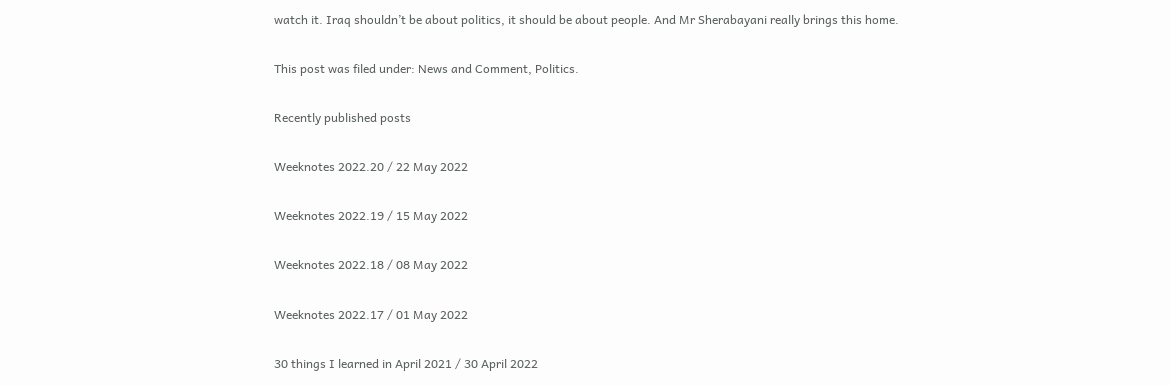watch it. Iraq shouldn’t be about politics, it should be about people. And Mr Sherabayani really brings this home.

This post was filed under: News and Comment, Politics.

Recently published posts

Weeknotes 2022.20 / 22 May 2022

Weeknotes 2022.19 / 15 May 2022

Weeknotes 2022.18 / 08 May 2022

Weeknotes 2022.17 / 01 May 2022

30 things I learned in April 2021 / 30 April 2022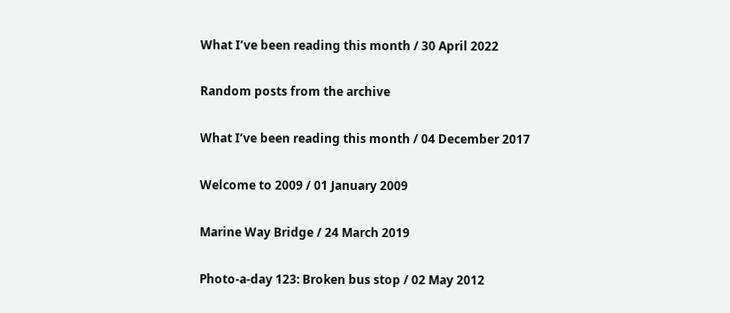What I’ve been reading this month / 30 April 2022

Random posts from the archive

What I’ve been reading this month / 04 December 2017

Welcome to 2009 / 01 January 2009

Marine Way Bridge / 24 March 2019

Photo-a-day 123: Broken bus stop / 02 May 2012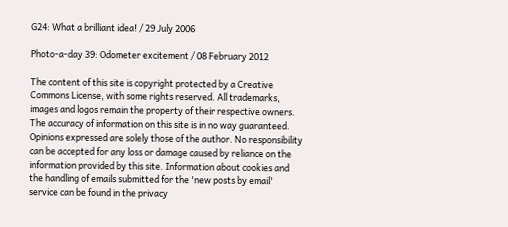G24: What a brilliant idea! / 29 July 2006

Photo-a-day 39: Odometer excitement / 08 February 2012

The content of this site is copyright protected by a Creative Commons License, with some rights reserved. All trademarks, images and logos remain the property of their respective owners. The accuracy of information on this site is in no way guaranteed. Opinions expressed are solely those of the author. No responsibility can be accepted for any loss or damage caused by reliance on the information provided by this site. Information about cookies and the handling of emails submitted for the 'new posts by email' service can be found in the privacy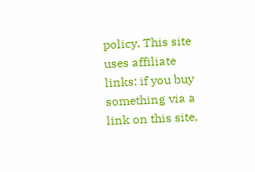policy. This site uses affiliate links: if you buy something via a link on this site,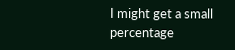I might get a small percentage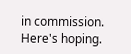in commission. Here's hoping.